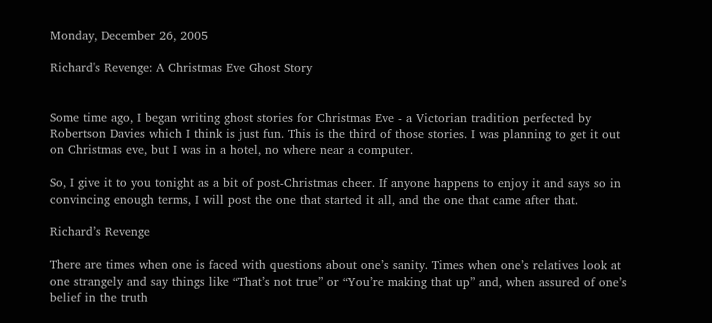Monday, December 26, 2005

Richard's Revenge: A Christmas Eve Ghost Story


Some time ago, I began writing ghost stories for Christmas Eve - a Victorian tradition perfected by Robertson Davies which I think is just fun. This is the third of those stories. I was planning to get it out on Christmas eve, but I was in a hotel, no where near a computer.

So, I give it to you tonight as a bit of post-Christmas cheer. If anyone happens to enjoy it and says so in convincing enough terms, I will post the one that started it all, and the one that came after that.

Richard’s Revenge

There are times when one is faced with questions about one’s sanity. Times when one’s relatives look at one strangely and say things like “That’s not true” or “You’re making that up” and, when assured of one’s belief in the truth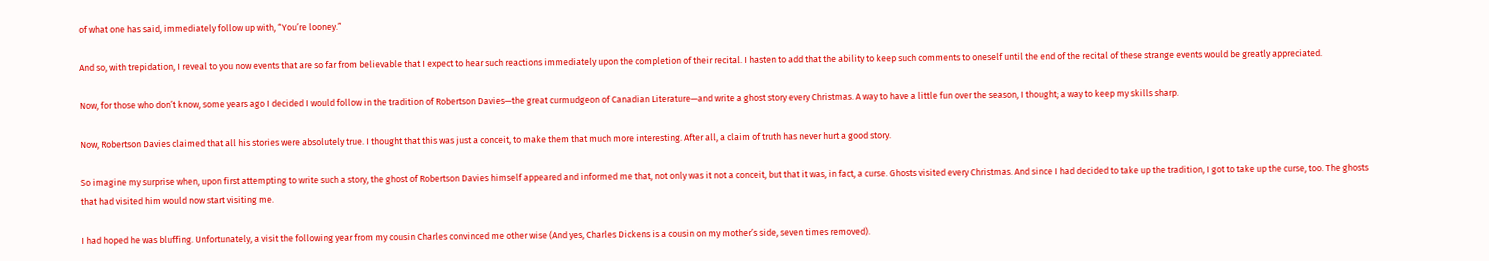of what one has said, immediately follow up with, “You’re looney.”

And so, with trepidation, I reveal to you now events that are so far from believable that I expect to hear such reactions immediately upon the completion of their recital. I hasten to add that the ability to keep such comments to oneself until the end of the recital of these strange events would be greatly appreciated.

Now, for those who don’t know, some years ago I decided I would follow in the tradition of Robertson Davies—the great curmudgeon of Canadian Literature—and write a ghost story every Christmas. A way to have a little fun over the season, I thought; a way to keep my skills sharp.

Now, Robertson Davies claimed that all his stories were absolutely true. I thought that this was just a conceit, to make them that much more interesting. After all, a claim of truth has never hurt a good story.

So imagine my surprise when, upon first attempting to write such a story, the ghost of Robertson Davies himself appeared and informed me that, not only was it not a conceit, but that it was, in fact, a curse. Ghosts visited every Christmas. And since I had decided to take up the tradition, I got to take up the curse, too. The ghosts that had visited him would now start visiting me.

I had hoped he was bluffing. Unfortunately, a visit the following year from my cousin Charles convinced me other wise (And yes, Charles Dickens is a cousin on my mother’s side, seven times removed).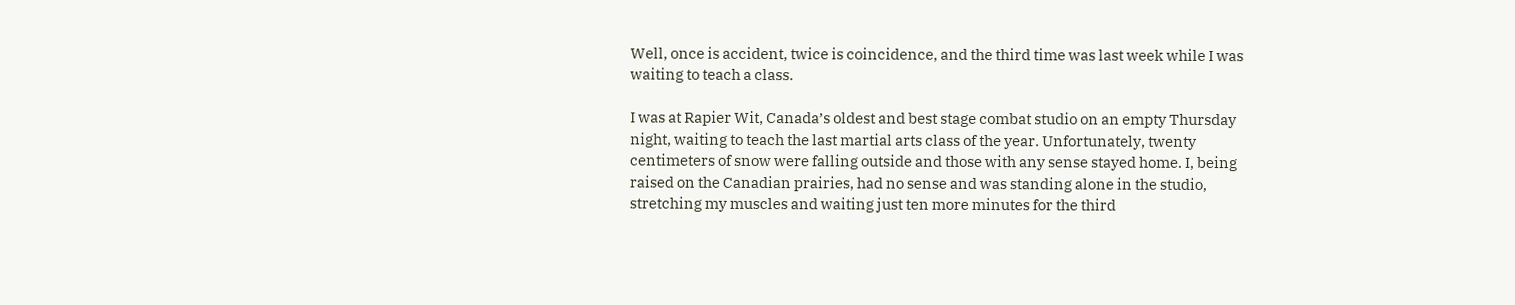Well, once is accident, twice is coincidence, and the third time was last week while I was waiting to teach a class.

I was at Rapier Wit, Canada’s oldest and best stage combat studio on an empty Thursday night, waiting to teach the last martial arts class of the year. Unfortunately, twenty centimeters of snow were falling outside and those with any sense stayed home. I, being raised on the Canadian prairies, had no sense and was standing alone in the studio, stretching my muscles and waiting just ten more minutes for the third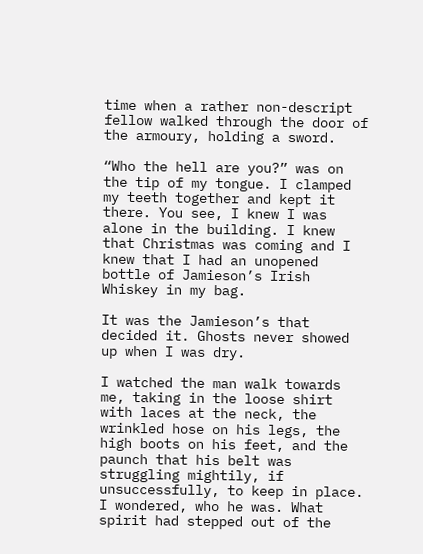time when a rather non-descript fellow walked through the door of the armoury, holding a sword.

“Who the hell are you?” was on the tip of my tongue. I clamped my teeth together and kept it there. You see, I knew I was alone in the building. I knew that Christmas was coming and I knew that I had an unopened bottle of Jamieson’s Irish Whiskey in my bag.

It was the Jamieson’s that decided it. Ghosts never showed up when I was dry.

I watched the man walk towards me, taking in the loose shirt with laces at the neck, the wrinkled hose on his legs, the high boots on his feet, and the paunch that his belt was struggling mightily, if unsuccessfully, to keep in place. I wondered, who he was. What spirit had stepped out of the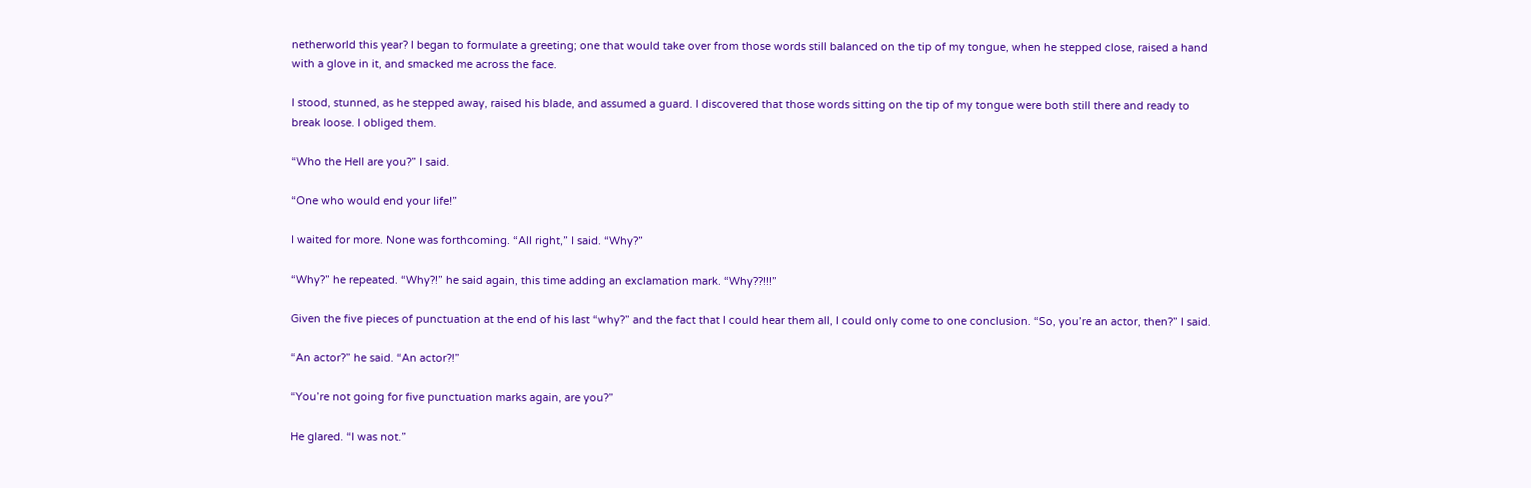netherworld this year? I began to formulate a greeting; one that would take over from those words still balanced on the tip of my tongue, when he stepped close, raised a hand with a glove in it, and smacked me across the face.

I stood, stunned, as he stepped away, raised his blade, and assumed a guard. I discovered that those words sitting on the tip of my tongue were both still there and ready to break loose. I obliged them.

“Who the Hell are you?” I said.

“One who would end your life!”

I waited for more. None was forthcoming. “All right,” I said. “Why?”

“Why?” he repeated. “Why?!” he said again, this time adding an exclamation mark. “Why??!!!”

Given the five pieces of punctuation at the end of his last “why?” and the fact that I could hear them all, I could only come to one conclusion. “So, you’re an actor, then?” I said.

“An actor?” he said. “An actor?!”

“You’re not going for five punctuation marks again, are you?”

He glared. “I was not.”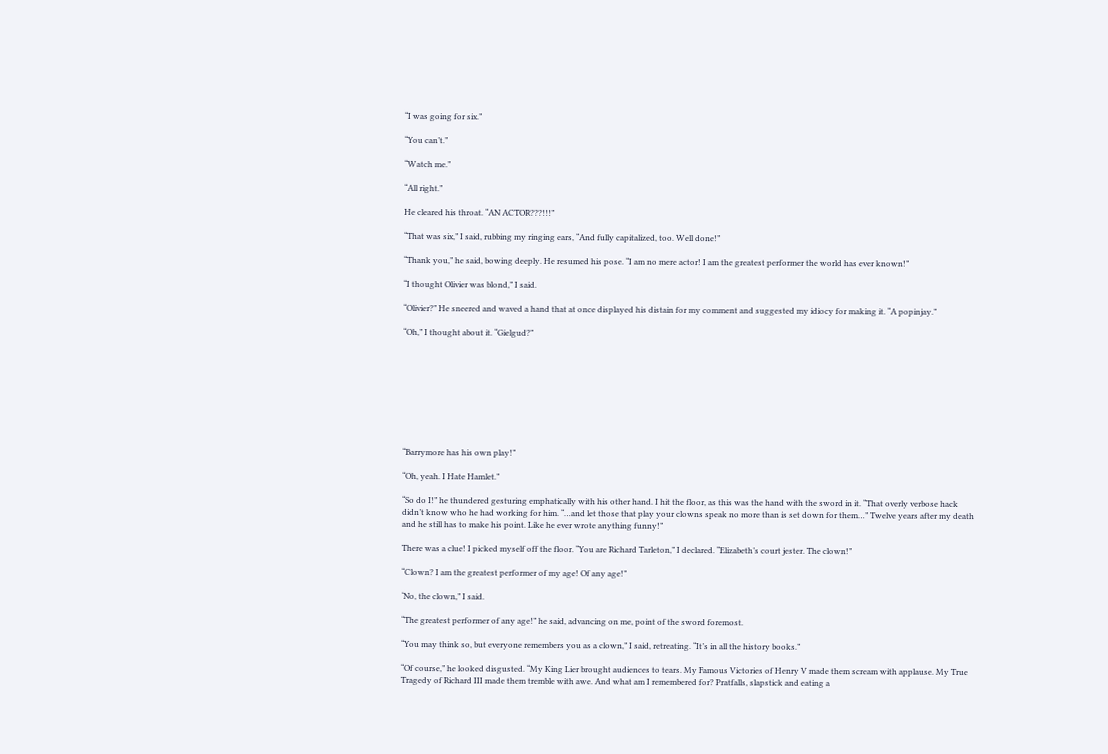“I was going for six.”

“You can’t.”

“Watch me.”

“All right.”

He cleared his throat. “AN ACTOR???!!!”

“That was six,” I said, rubbing my ringing ears, “And fully capitalized, too. Well done!”

“Thank you,” he said, bowing deeply. He resumed his pose. “I am no mere actor! I am the greatest performer the world has ever known!”

“I thought Olivier was blond,” I said.

“Olivier?” He sneered and waved a hand that at once displayed his distain for my comment and suggested my idiocy for making it. “A popinjay.”

“Oh,” I thought about it. “Gielgud?”









“Barrymore has his own play!”

“Oh, yeah. I Hate Hamlet.”

“So do I!” he thundered gesturing emphatically with his other hand. I hit the floor, as this was the hand with the sword in it. “That overly verbose hack didn’t know who he had working for him. “…and let those that play your clowns speak no more than is set down for them…” Twelve years after my death and he still has to make his point. Like he ever wrote anything funny!”

There was a clue! I picked myself off the floor. “You are Richard Tarleton,” I declared. “Elizabeth’s court jester. The clown!”

“Clown? I am the greatest performer of my age! Of any age!”

‘No, the clown,” I said.

“The greatest performer of any age!” he said, advancing on me, point of the sword foremost.

“You may think so, but everyone remembers you as a clown,” I said, retreating. “It’s in all the history books.”

“Of course,” he looked disgusted. “My King Lier brought audiences to tears. My Famous Victories of Henry V made them scream with applause. My True Tragedy of Richard III made them tremble with awe. And what am I remembered for? Pratfalls, slapstick and eating a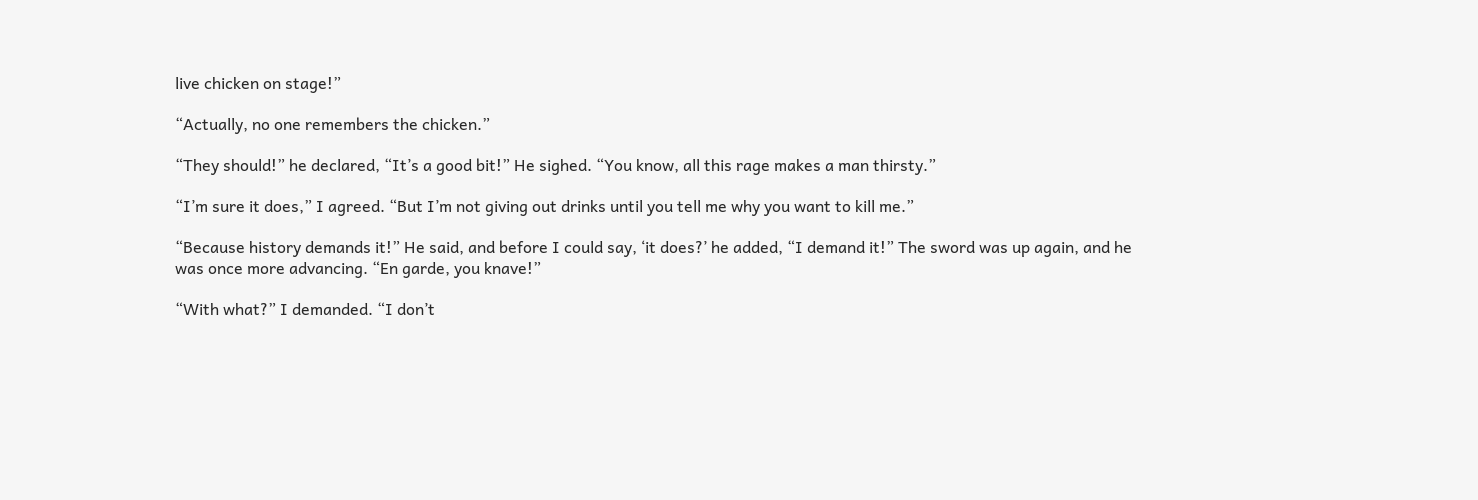live chicken on stage!”

“Actually, no one remembers the chicken.”

“They should!” he declared, “It’s a good bit!” He sighed. “You know, all this rage makes a man thirsty.”

“I’m sure it does,” I agreed. “But I’m not giving out drinks until you tell me why you want to kill me.”

“Because history demands it!” He said, and before I could say, ‘it does?’ he added, “I demand it!” The sword was up again, and he was once more advancing. “En garde, you knave!”

“With what?” I demanded. “I don’t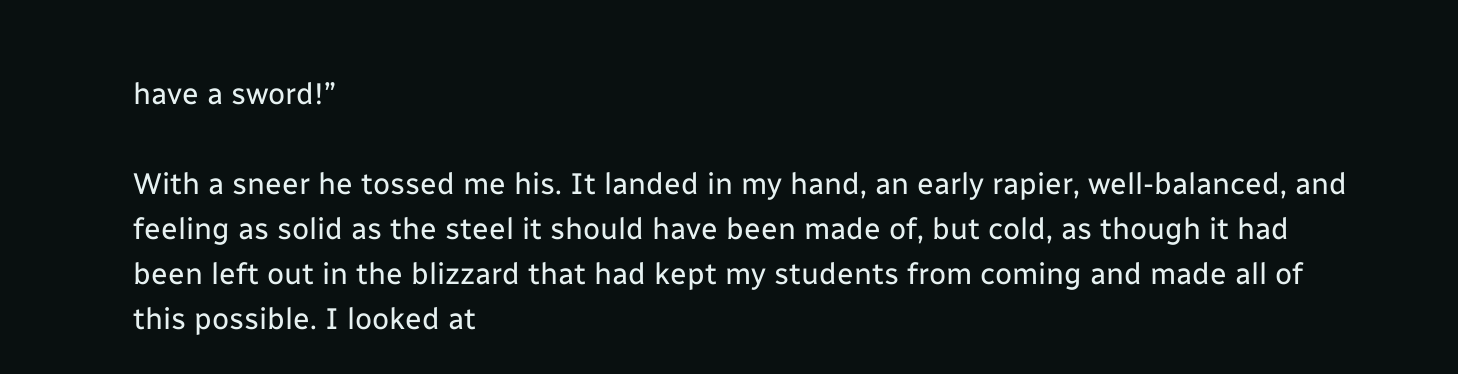have a sword!”

With a sneer he tossed me his. It landed in my hand, an early rapier, well-balanced, and feeling as solid as the steel it should have been made of, but cold, as though it had been left out in the blizzard that had kept my students from coming and made all of this possible. I looked at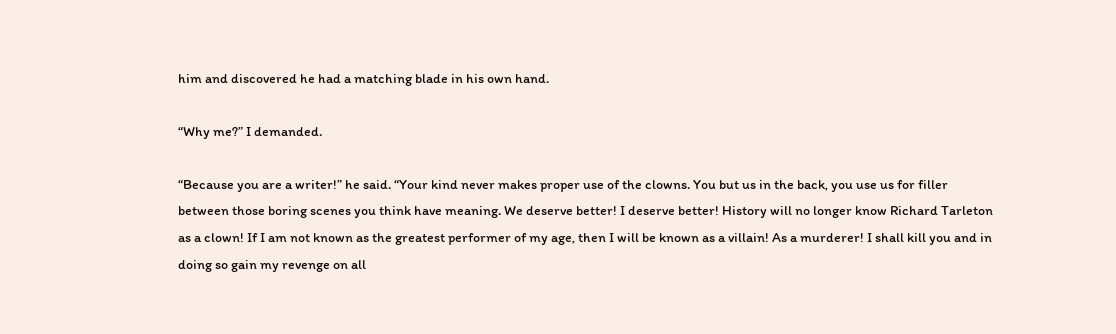him and discovered he had a matching blade in his own hand.

“Why me?” I demanded.

“Because you are a writer!” he said. “Your kind never makes proper use of the clowns. You but us in the back, you use us for filler between those boring scenes you think have meaning. We deserve better! I deserve better! History will no longer know Richard Tarleton as a clown! If I am not known as the greatest performer of my age, then I will be known as a villain! As a murderer! I shall kill you and in doing so gain my revenge on all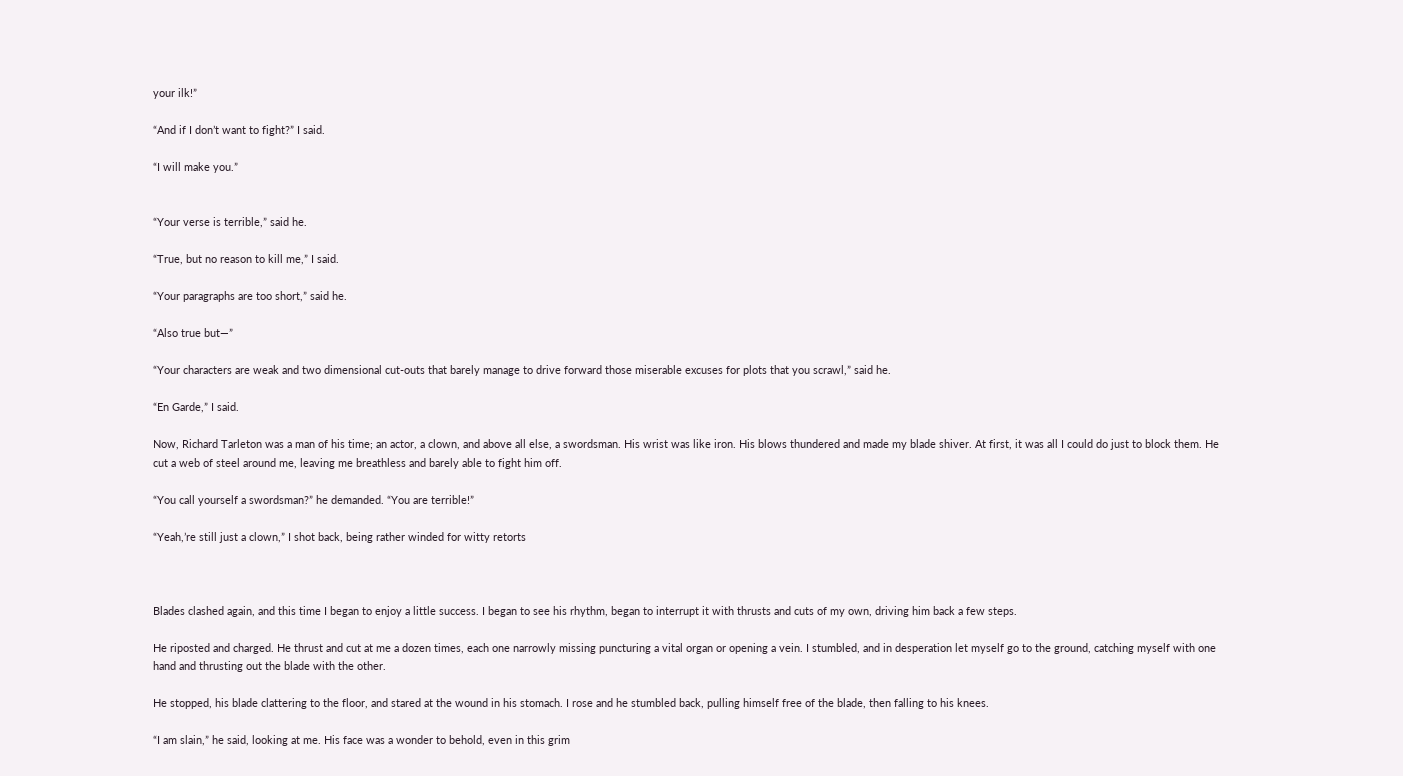your ilk!”

“And if I don’t want to fight?” I said.

“I will make you.”


“Your verse is terrible,” said he.

“True, but no reason to kill me,” I said.

“Your paragraphs are too short,” said he.

“Also true but—”

“Your characters are weak and two dimensional cut-outs that barely manage to drive forward those miserable excuses for plots that you scrawl,” said he.

“En Garde,” I said.

Now, Richard Tarleton was a man of his time; an actor, a clown, and above all else, a swordsman. His wrist was like iron. His blows thundered and made my blade shiver. At first, it was all I could do just to block them. He cut a web of steel around me, leaving me breathless and barely able to fight him off.

“You call yourself a swordsman?” he demanded. “You are terrible!”

“Yeah,’re still just a clown,” I shot back, being rather winded for witty retorts



Blades clashed again, and this time I began to enjoy a little success. I began to see his rhythm, began to interrupt it with thrusts and cuts of my own, driving him back a few steps.

He riposted and charged. He thrust and cut at me a dozen times, each one narrowly missing puncturing a vital organ or opening a vein. I stumbled, and in desperation let myself go to the ground, catching myself with one hand and thrusting out the blade with the other.

He stopped, his blade clattering to the floor, and stared at the wound in his stomach. I rose and he stumbled back, pulling himself free of the blade, then falling to his knees.

“I am slain,” he said, looking at me. His face was a wonder to behold, even in this grim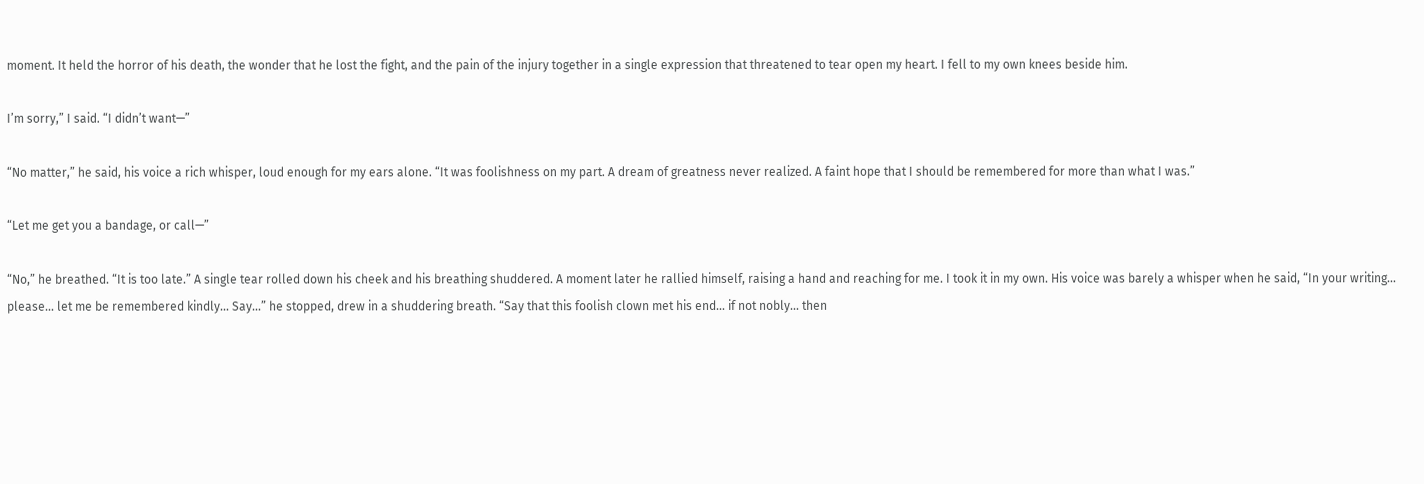moment. It held the horror of his death, the wonder that he lost the fight, and the pain of the injury together in a single expression that threatened to tear open my heart. I fell to my own knees beside him.

I’m sorry,” I said. “I didn’t want—”

“No matter,” he said, his voice a rich whisper, loud enough for my ears alone. “It was foolishness on my part. A dream of greatness never realized. A faint hope that I should be remembered for more than what I was.”

“Let me get you a bandage, or call—”

“No,” he breathed. “It is too late.” A single tear rolled down his cheek and his breathing shuddered. A moment later he rallied himself, raising a hand and reaching for me. I took it in my own. His voice was barely a whisper when he said, “In your writing… please… let me be remembered kindly… Say…” he stopped, drew in a shuddering breath. “Say that this foolish clown met his end… if not nobly… then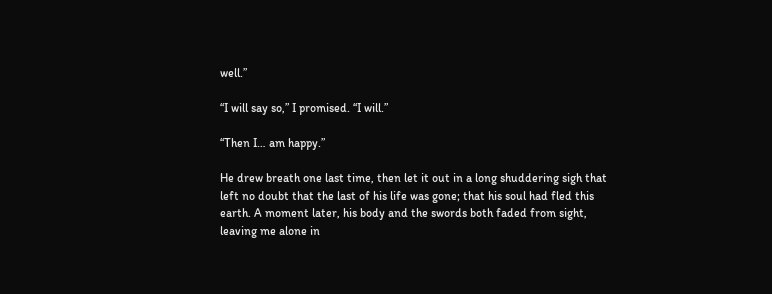well.”

“I will say so,” I promised. “I will.”

“Then I… am happy.”

He drew breath one last time, then let it out in a long shuddering sigh that left no doubt that the last of his life was gone; that his soul had fled this earth. A moment later, his body and the swords both faded from sight, leaving me alone in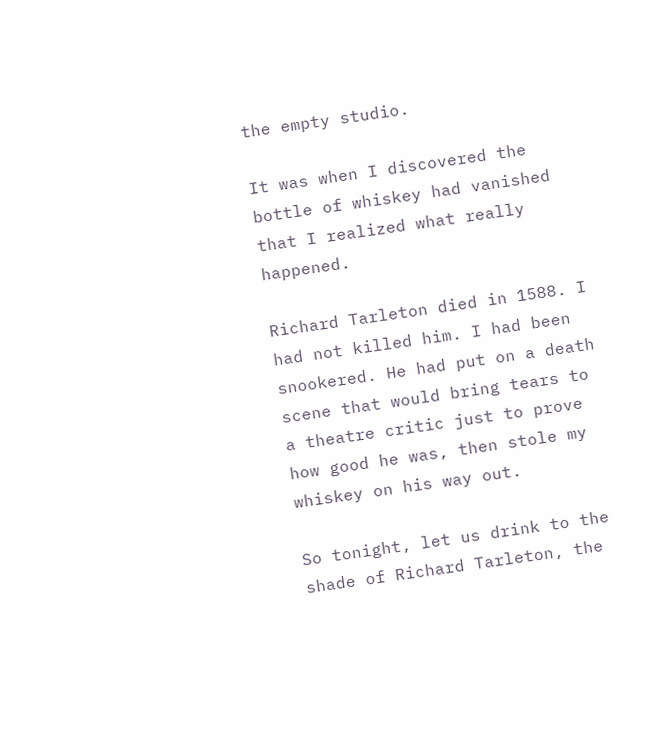the empty studio.

It was when I discovered the bottle of whiskey had vanished that I realized what really happened.

Richard Tarleton died in 1588. I had not killed him. I had been snookered. He had put on a death scene that would bring tears to a theatre critic just to prove how good he was, then stole my whiskey on his way out.

So tonight, let us drink to the shade of Richard Tarleton, the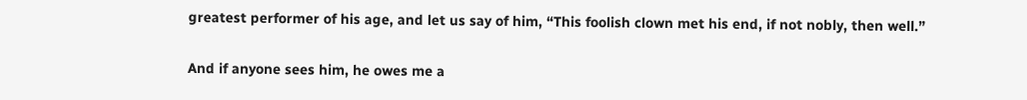greatest performer of his age, and let us say of him, “This foolish clown met his end, if not nobly, then well.”

And if anyone sees him, he owes me a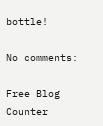bottle!

No comments:

Free Blog Counter